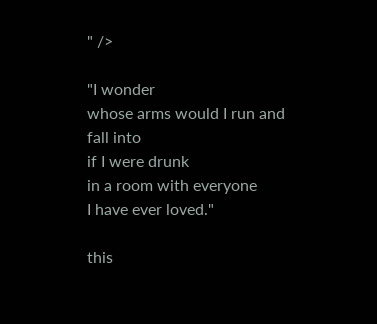" />

"I wonder
whose arms would I run and fall into
if I were drunk
in a room with everyone
I have ever loved."

this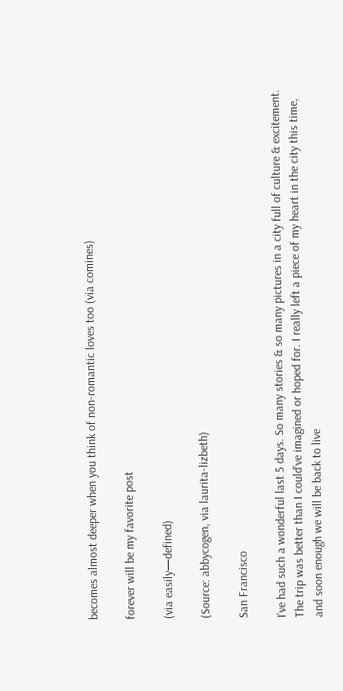becomes almost deeper when you think of non-romantic loves too (via comines)

forever will be my favorite post

(via easily—defined)

(Source: abbycogen, via laurita-lizbeth)

San Francisco

I’ve had such a wonderful last 5 days. So many stories & so many pictures in a city full of culture & excitement. The trip was better than I could’ve imagined or hoped for. I really left a piece of my heart in the city this time, and soon enough we will be back to live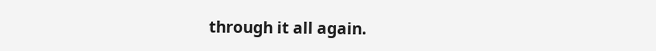through it all again.